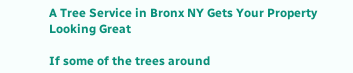A Tree Service in Bronx NY Gets Your Property Looking Great

If some of the trees around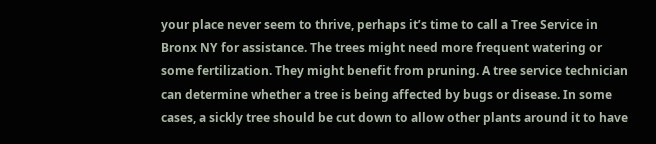your place never seem to thrive, perhaps it’s time to call a Tree Service in Bronx NY for assistance. The trees might need more frequent watering or some fertilization. They might benefit from pruning. A tree service technician can determine whether a tree is being affected by bugs or disease. In some cases, a sickly tree should be cut down to allow other plants around it to have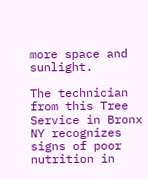more space and sunlight.

The technician from this Tree Service in Bronx NY recognizes signs of poor nutrition in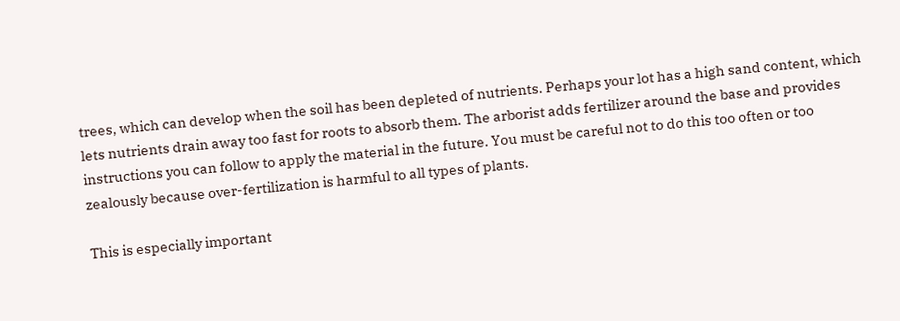trees, which can develop when the soil has been depleted of nutrients. Perhaps your lot has a high sand content, which lets nutrients drain away too fast for roots to absorb them. The arborist adds fertilizer around the base and provides instructions you can follow to apply the material in the future. You must be careful not to do this too often or too zealously because over-fertilization is harmful to all types of plants.

This is especially important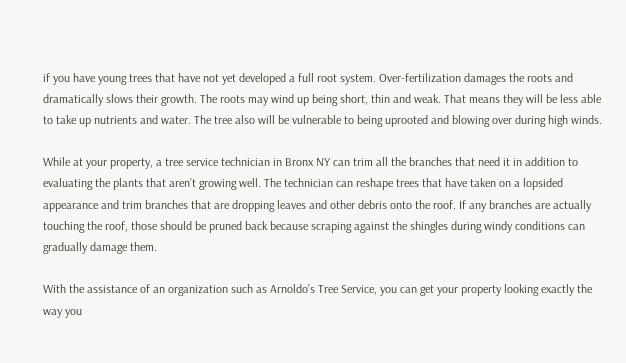if you have young trees that have not yet developed a full root system. Over-fertilization damages the roots and dramatically slows their growth. The roots may wind up being short, thin and weak. That means they will be less able to take up nutrients and water. The tree also will be vulnerable to being uprooted and blowing over during high winds.

While at your property, a tree service technician in Bronx NY can trim all the branches that need it in addition to evaluating the plants that aren’t growing well. The technician can reshape trees that have taken on a lopsided appearance and trim branches that are dropping leaves and other debris onto the roof. If any branches are actually touching the roof, those should be pruned back because scraping against the shingles during windy conditions can gradually damage them.

With the assistance of an organization such as Arnoldo’s Tree Service, you can get your property looking exactly the way you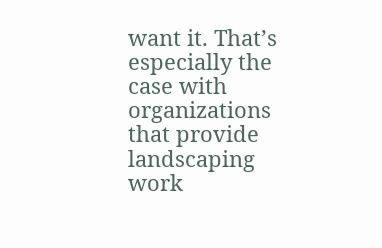want it. That’s especially the case with organizations that provide landscaping work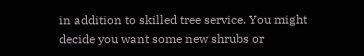in addition to skilled tree service. You might decide you want some new shrubs or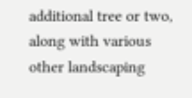additional tree or two, along with various other landscaping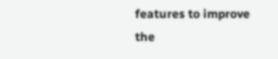features to improve the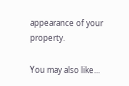appearance of your property.

You may also like...